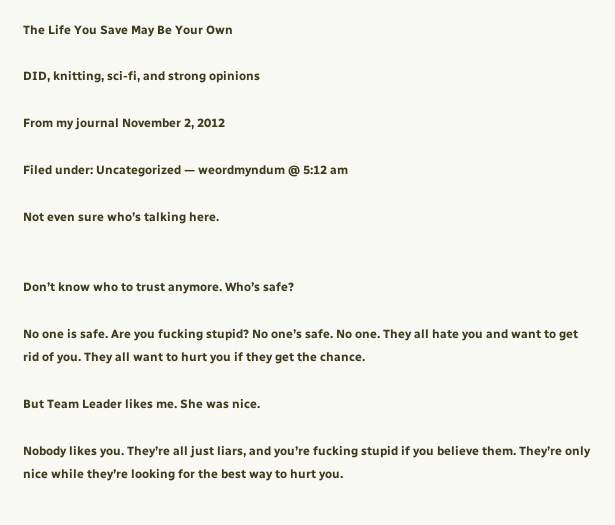The Life You Save May Be Your Own

DID, knitting, sci-fi, and strong opinions

From my journal November 2, 2012

Filed under: Uncategorized — weordmyndum @ 5:12 am

Not even sure who’s talking here.


Don’t know who to trust anymore. Who’s safe?

No one is safe. Are you fucking stupid? No one’s safe. No one. They all hate you and want to get rid of you. They all want to hurt you if they get the chance.

But Team Leader likes me. She was nice.

Nobody likes you. They’re all just liars, and you’re fucking stupid if you believe them. They’re only nice while they’re looking for the best way to hurt you.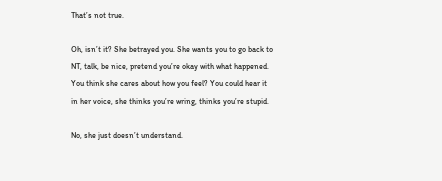That’s not true.

Oh, isn’t it? She betrayed you. She wants you to go back to NT, talk, be nice, pretend you’re okay with what happened. You think she cares about how you feel? You could hear it in her voice, she thinks you’re wring, thinks you’re stupid.

No, she just doesn’t understand.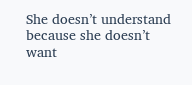She doesn’t understand because she doesn’t want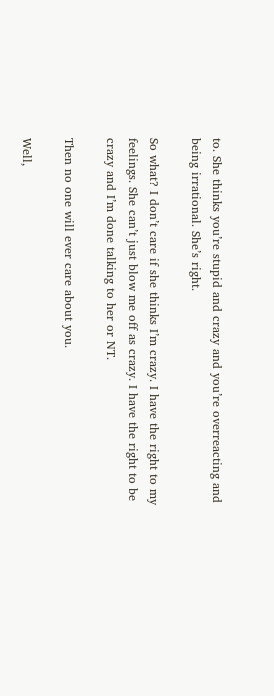to. She thinks you’re stupid and crazy and you’re overreacting and being irrational. She’s right.

So what? I don’t care if she thinks I’m crazy. I have the right to my feelings. She can’t just blow me off as crazy. I have the right to be crazy and I’m done talking to her or NT.

Then no one will ever care about you.

Well,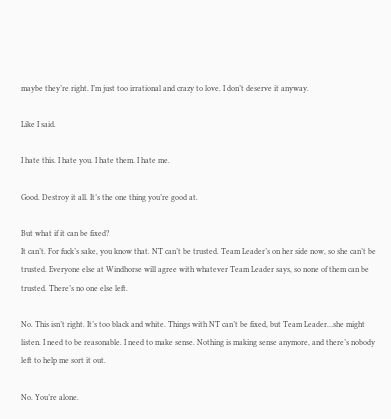maybe they’re right. I’m just too irrational and crazy to love. I don’t deserve it anyway.

Like I said.

I hate this. I hate you. I hate them. I hate me.

Good. Destroy it all. It’s the one thing you’re good at.

But what if it can be fixed?
It can’t. For fuck’s sake, you know that. NT can’t be trusted. Team Leader’s on her side now, so she can’t be trusted. Everyone else at Windhorse will agree with whatever Team Leader says, so none of them can be trusted. There’s no one else left.

No. This isn’t right. It’s too black and white. Things with NT can’t be fixed, but Team Leader…she might listen. I need to be reasonable. I need to make sense. Nothing is making sense anymore, and there’s nobody left to help me sort it out.

No. You’re alone.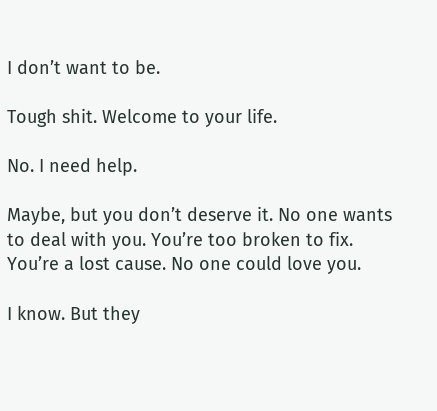I don’t want to be.

Tough shit. Welcome to your life.

No. I need help.

Maybe, but you don’t deserve it. No one wants to deal with you. You’re too broken to fix. You’re a lost cause. No one could love you.

I know. But they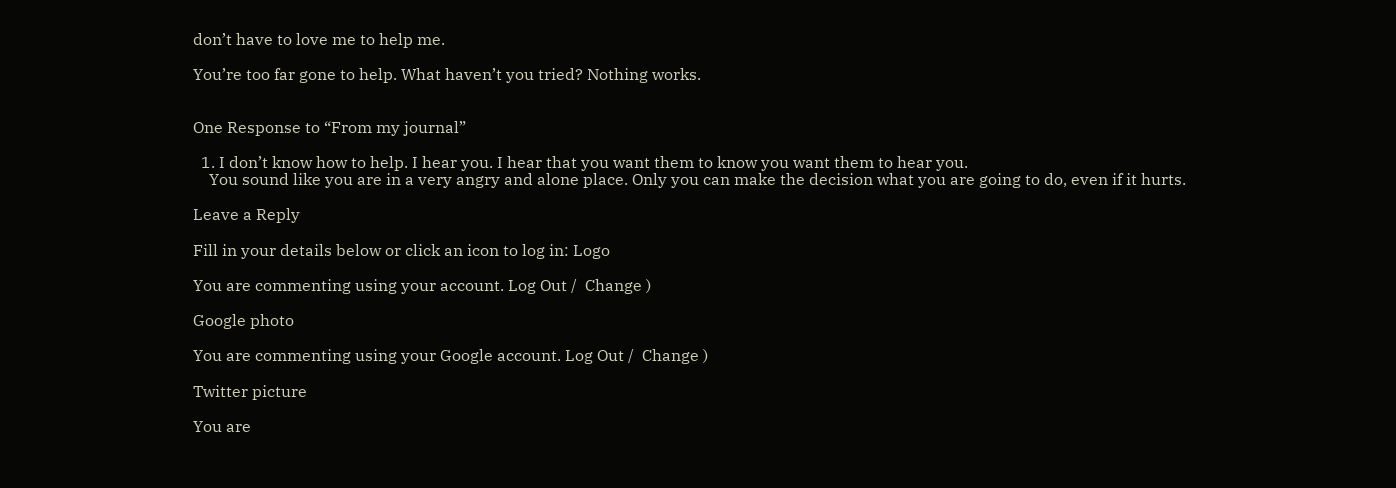don’t have to love me to help me.

You’re too far gone to help. What haven’t you tried? Nothing works.


One Response to “From my journal”

  1. I don’t know how to help. I hear you. I hear that you want them to know you want them to hear you.
    You sound like you are in a very angry and alone place. Only you can make the decision what you are going to do, even if it hurts.

Leave a Reply

Fill in your details below or click an icon to log in: Logo

You are commenting using your account. Log Out /  Change )

Google photo

You are commenting using your Google account. Log Out /  Change )

Twitter picture

You are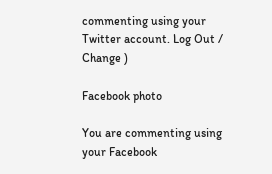commenting using your Twitter account. Log Out /  Change )

Facebook photo

You are commenting using your Facebook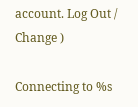account. Log Out /  Change )

Connecting to %s